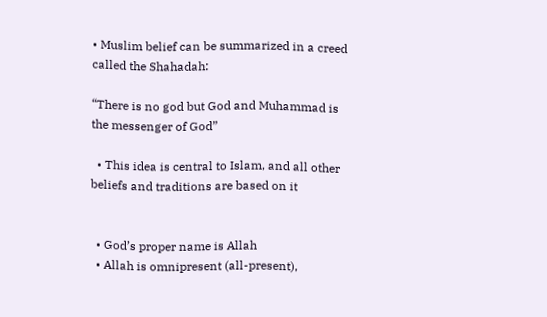• Muslim belief can be summarized in a creed called the Shahadah:

“There is no god but God and Muhammad is the messenger of God”

  • This idea is central to Islam, and all other beliefs and traditions are based on it


  • God’s proper name is Allah
  • Allah is omnipresent (all-present),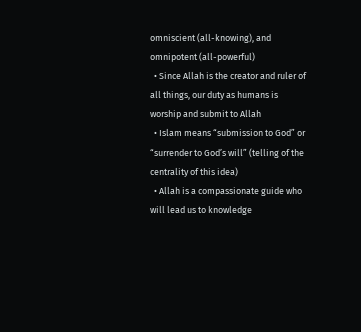omniscient (all-knowing), and omnipotent (all-powerful)
  • Since Allah is the creator and ruler of all things, our duty as humans is worship and submit to Allah
  • Islam means “submission to God” or “surrender to God’s will” (telling of the centrality of this idea)
  • Allah is a compassionate guide who will lead us to knowledge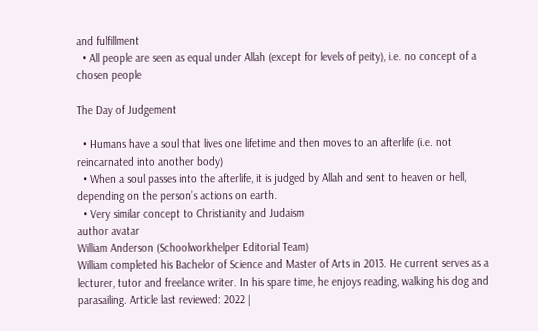and fulfillment
  • All people are seen as equal under Allah (except for levels of peity), i.e. no concept of a chosen people

The Day of Judgement

  • Humans have a soul that lives one lifetime and then moves to an afterlife (i.e. not reincarnated into another body)
  • When a soul passes into the afterlife, it is judged by Allah and sent to heaven or hell, depending on the person’s actions on earth.
  • Very similar concept to Christianity and Judaism
author avatar
William Anderson (Schoolworkhelper Editorial Team)
William completed his Bachelor of Science and Master of Arts in 2013. He current serves as a lecturer, tutor and freelance writer. In his spare time, he enjoys reading, walking his dog and parasailing. Article last reviewed: 2022 |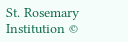St. Rosemary Institution ©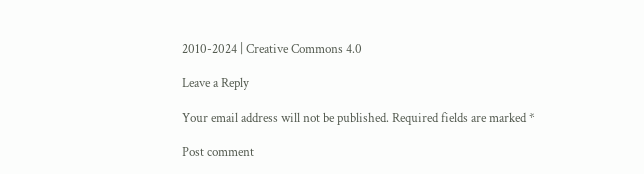2010-2024 | Creative Commons 4.0

Leave a Reply

Your email address will not be published. Required fields are marked *

Post comment